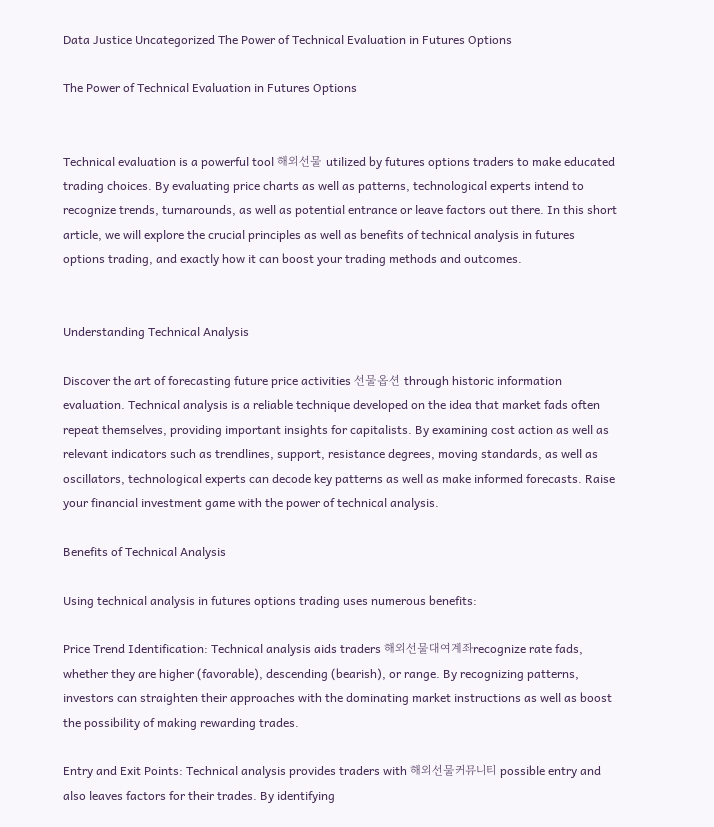Data Justice Uncategorized The Power of Technical Evaluation in Futures Options

The Power of Technical Evaluation in Futures Options


Technical evaluation is a powerful tool 해외선물 utilized by futures options traders to make educated trading choices. By evaluating price charts as well as patterns, technological experts intend to recognize trends, turnarounds, as well as potential entrance or leave factors out there. In this short article, we will explore the crucial principles as well as benefits of technical analysis in futures options trading, and exactly how it can boost your trading methods and outcomes.


Understanding Technical Analysis

Discover the art of forecasting future price activities 선물옵션 through historic information evaluation. Technical analysis is a reliable technique developed on the idea that market fads often repeat themselves, providing important insights for capitalists. By examining cost action as well as relevant indicators such as trendlines, support, resistance degrees, moving standards, as well as oscillators, technological experts can decode key patterns as well as make informed forecasts. Raise your financial investment game with the power of technical analysis.

Benefits of Technical Analysis

Using technical analysis in futures options trading uses numerous benefits:

Price Trend Identification: Technical analysis aids traders 해외선물대여계좌recognize rate fads, whether they are higher (favorable), descending (bearish), or range. By recognizing patterns, investors can straighten their approaches with the dominating market instructions as well as boost the possibility of making rewarding trades.

Entry and Exit Points: Technical analysis provides traders with 해외선물커뮤니티 possible entry and also leaves factors for their trades. By identifying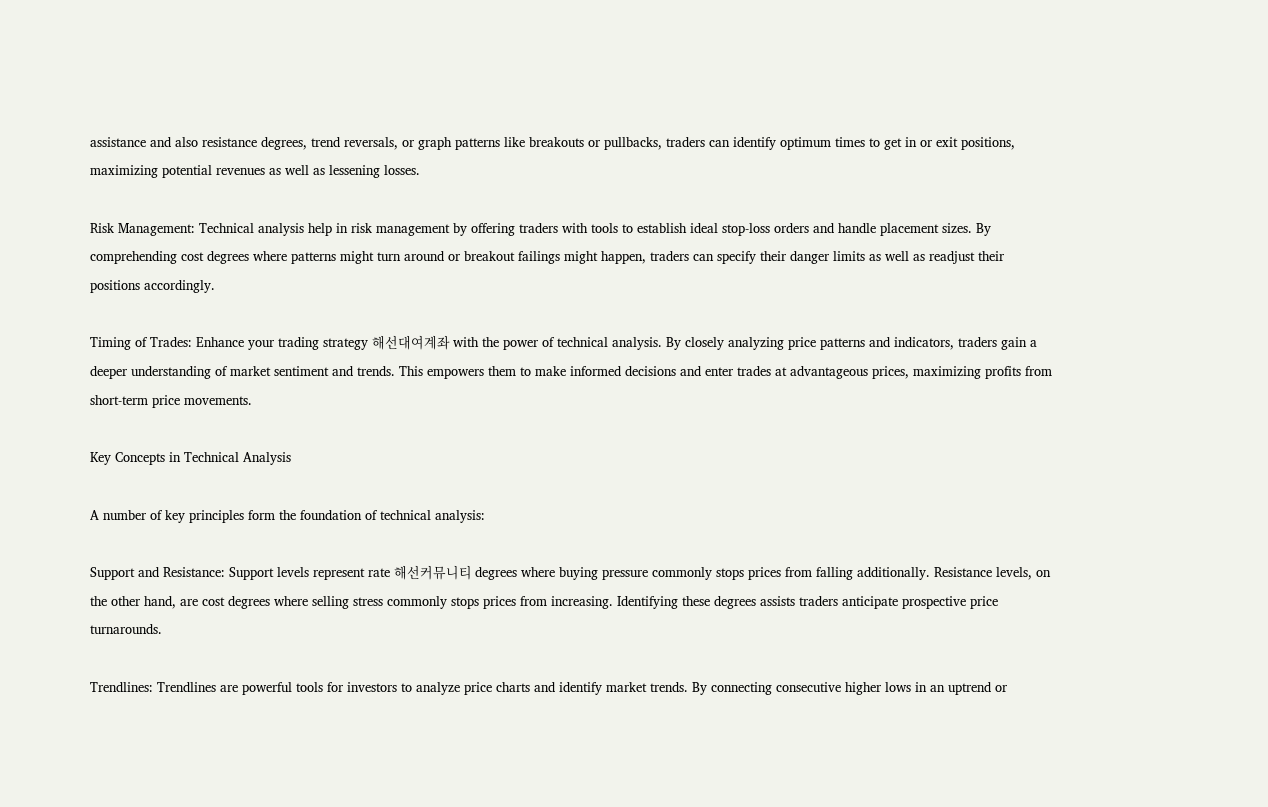assistance and also resistance degrees, trend reversals, or graph patterns like breakouts or pullbacks, traders can identify optimum times to get in or exit positions, maximizing potential revenues as well as lessening losses.

Risk Management: Technical analysis help in risk management by offering traders with tools to establish ideal stop-loss orders and handle placement sizes. By comprehending cost degrees where patterns might turn around or breakout failings might happen, traders can specify their danger limits as well as readjust their positions accordingly.

Timing of Trades: Enhance your trading strategy 해선대여계좌 with the power of technical analysis. By closely analyzing price patterns and indicators, traders gain a deeper understanding of market sentiment and trends. This empowers them to make informed decisions and enter trades at advantageous prices, maximizing profits from short-term price movements.

Key Concepts in Technical Analysis

A number of key principles form the foundation of technical analysis:

Support and Resistance: Support levels represent rate 해선커뮤니티 degrees where buying pressure commonly stops prices from falling additionally. Resistance levels, on the other hand, are cost degrees where selling stress commonly stops prices from increasing. Identifying these degrees assists traders anticipate prospective price turnarounds.

Trendlines: Trendlines are powerful tools for investors to analyze price charts and identify market trends. By connecting consecutive higher lows in an uptrend or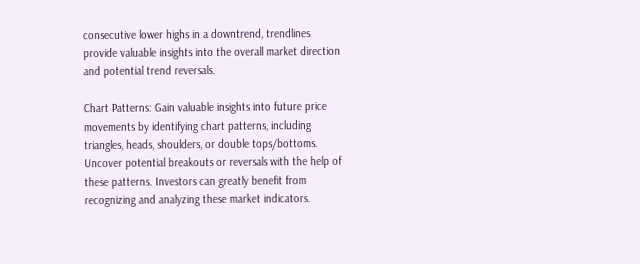consecutive lower highs in a downtrend, trendlines provide valuable insights into the overall market direction and potential trend reversals.

Chart Patterns: Gain valuable insights into future price movements by identifying chart patterns, including triangles, heads, shoulders, or double tops/bottoms. Uncover potential breakouts or reversals with the help of these patterns. Investors can greatly benefit from recognizing and analyzing these market indicators.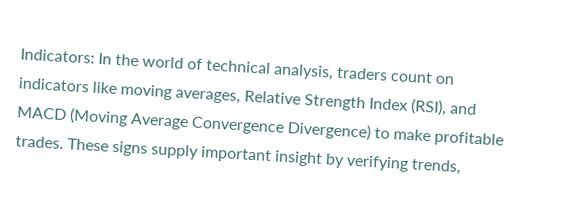Indicators: In the world of technical analysis, traders count on indicators like moving averages, Relative Strength Index (RSI), and MACD (Moving Average Convergence Divergence) to make profitable trades. These signs supply important insight by verifying trends,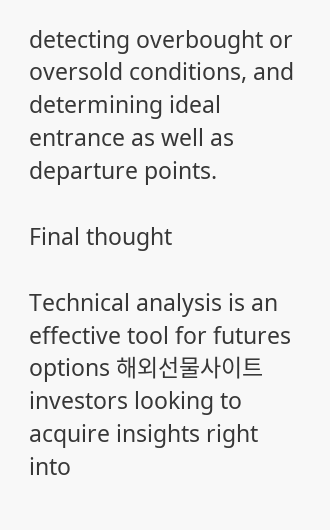detecting overbought or oversold conditions, and determining ideal entrance as well as departure points.

Final thought

Technical analysis is an effective tool for futures options 해외선물사이트 investors looking to acquire insights right into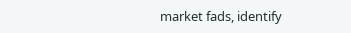market fads, identify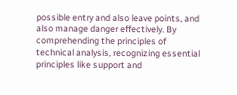possible entry and also leave points, and also manage danger effectively. By comprehending the principles of technical analysis, recognizing essential principles like support and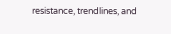resistance, trendlines, and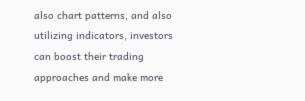also chart patterns, and also utilizing indicators, investors can boost their trading approaches and make more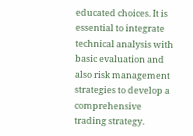educated choices. It is essential to integrate technical analysis with basic evaluation and also risk management strategies to develop a comprehensive trading strategy.